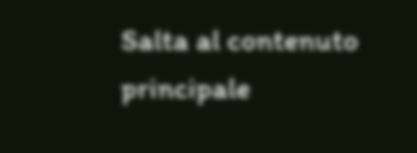Salta al contenuto principale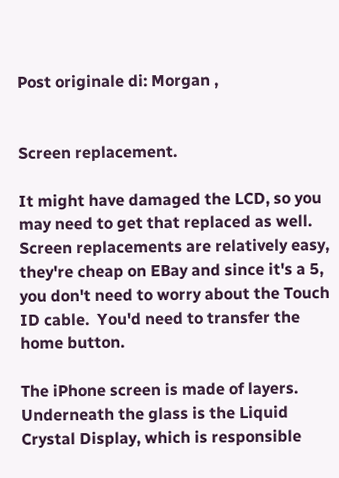Post originale di: Morgan ,


Screen replacement.

It might have damaged the LCD, so you may need to get that replaced as well. Screen replacements are relatively easy, they're cheap on EBay and since it's a 5, you don't need to worry about the Touch ID cable.  You'd need to transfer the home button.

The iPhone screen is made of layers. Underneath the glass is the Liquid Crystal Display, which is responsible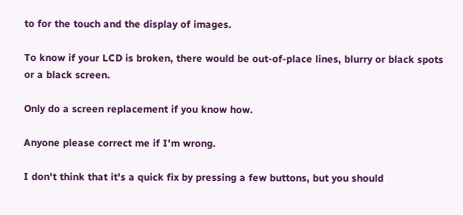to for the touch and the display of images.

To know if your LCD is broken, there would be out-of-place lines, blurry or black spots or a black screen.

Only do a screen replacement if you know how.

Anyone please correct me if I'm wrong.

I don't think that it's a quick fix by pressing a few buttons, but you should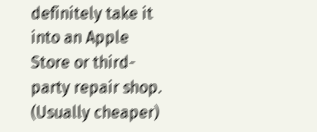definitely take it into an Apple Store or third-party repair shop. (Usually cheaper)